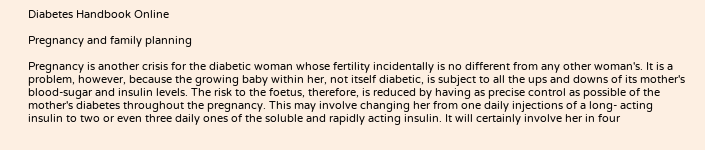Diabetes Handbook Online

Pregnancy and family planning

Pregnancy is another crisis for the diabetic woman whose fertility incidentally is no different from any other woman's. It is a problem, however, because the growing baby within her, not itself diabetic, is subject to all the ups and downs of its mother's blood-sugar and insulin levels. The risk to the foetus, therefore, is reduced by having as precise control as possible of the mother's diabetes throughout the pregnancy. This may involve changing her from one daily injections of a long- acting insulin to two or even three daily ones of the soluble and rapidly acting insulin. It will certainly involve her in four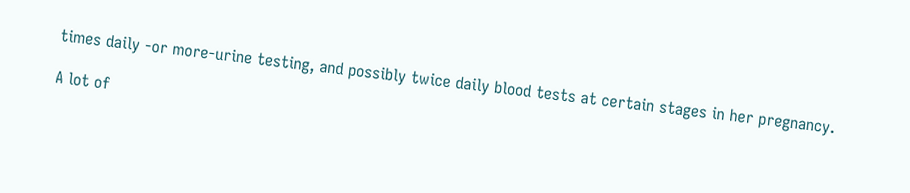times daily -or more-urine testing, and possibly twice daily blood tests at certain stages in her pregnancy.

A lot of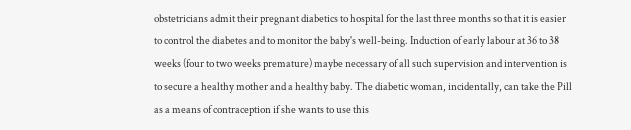obstetricians admit their pregnant diabetics to hospital for the last three months so that it is easier to control the diabetes and to monitor the baby's well-being. Induction of early labour at 36 to 38 weeks (four to two weeks premature) maybe necessary of all such supervision and intervention is to secure a healthy mother and a healthy baby. The diabetic woman, incidentally, can take the Pill as a means of contraception if she wants to use this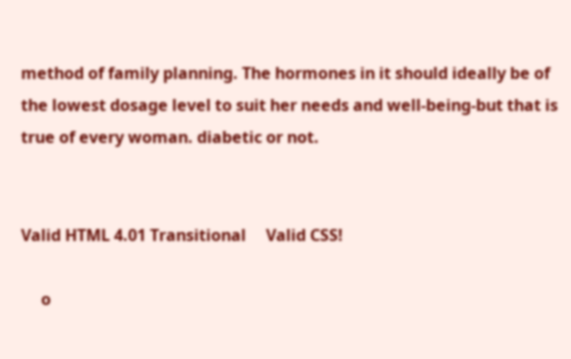method of family planning. The hormones in it should ideally be of the lowest dosage level to suit her needs and well-being-but that is true of every woman. diabetic or not.


Valid HTML 4.01 Transitional     Valid CSS!

     o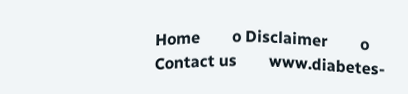Home        o Disclaimer        o Contact us        www.diabetes-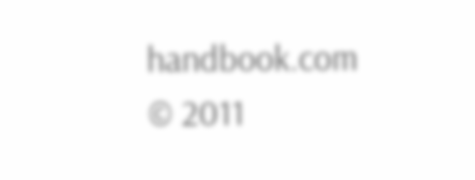handbook.com © 2011